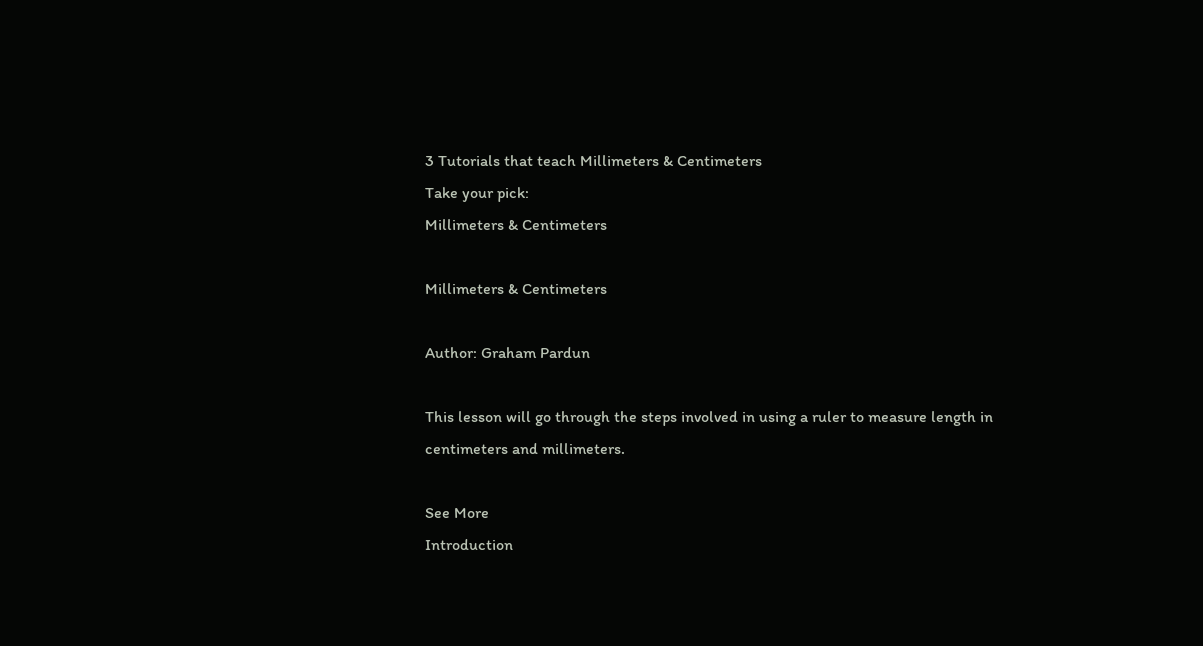3 Tutorials that teach Millimeters & Centimeters
Take your pick:
Millimeters & Centimeters

Millimeters & Centimeters

Author: Graham Pardun

This lesson will go through the steps involved in using a ruler to measure length in centimeters and millimeters.

See More
Introduction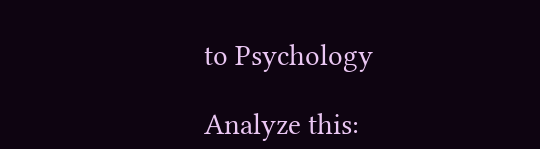to Psychology

Analyze this: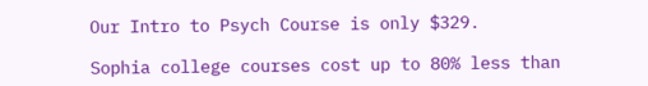Our Intro to Psych Course is only $329.

Sophia college courses cost up to 80% less than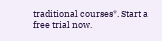traditional courses*. Start a free trial now.